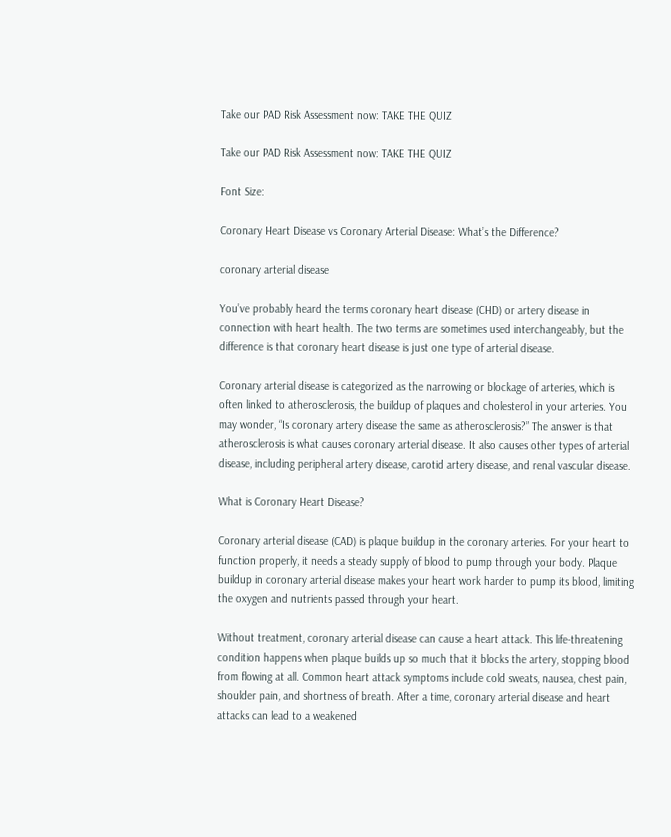Take our PAD Risk Assessment now: TAKE THE QUIZ

Take our PAD Risk Assessment now: TAKE THE QUIZ

Font Size:

Coronary Heart Disease vs Coronary Arterial Disease: What’s the Difference?

coronary arterial disease

You’ve probably heard the terms coronary heart disease (CHD) or artery disease in connection with heart health. The two terms are sometimes used interchangeably, but the difference is that coronary heart disease is just one type of arterial disease.

Coronary arterial disease is categorized as the narrowing or blockage of arteries, which is often linked to atherosclerosis, the buildup of plaques and cholesterol in your arteries. You may wonder, “Is coronary artery disease the same as atherosclerosis?” The answer is that atherosclerosis is what causes coronary arterial disease. It also causes other types of arterial disease, including peripheral artery disease, carotid artery disease, and renal vascular disease.

What is Coronary Heart Disease?

Coronary arterial disease (CAD) is plaque buildup in the coronary arteries. For your heart to function properly, it needs a steady supply of blood to pump through your body. Plaque buildup in coronary arterial disease makes your heart work harder to pump its blood, limiting the oxygen and nutrients passed through your heart.

Without treatment, coronary arterial disease can cause a heart attack. This life-threatening condition happens when plaque builds up so much that it blocks the artery, stopping blood from flowing at all. Common heart attack symptoms include cold sweats, nausea, chest pain, shoulder pain, and shortness of breath. After a time, coronary arterial disease and heart attacks can lead to a weakened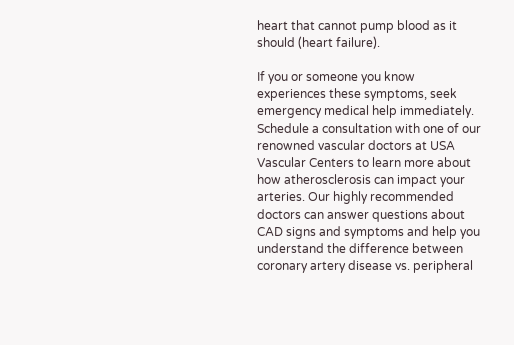heart that cannot pump blood as it should (heart failure).

If you or someone you know experiences these symptoms, seek emergency medical help immediately. Schedule a consultation with one of our renowned vascular doctors at USA Vascular Centers to learn more about how atherosclerosis can impact your arteries. Our highly recommended doctors can answer questions about CAD signs and symptoms and help you understand the difference between coronary artery disease vs. peripheral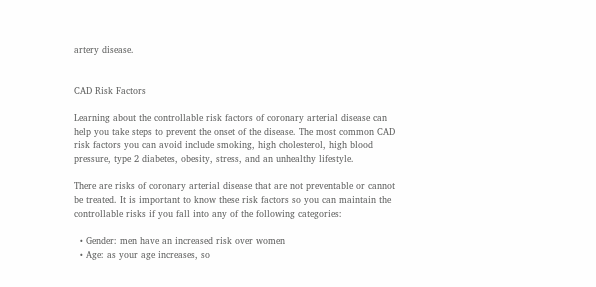artery disease.


CAD Risk Factors

Learning about the controllable risk factors of coronary arterial disease can help you take steps to prevent the onset of the disease. The most common CAD risk factors you can avoid include smoking, high cholesterol, high blood pressure, type 2 diabetes, obesity, stress, and an unhealthy lifestyle.

There are risks of coronary arterial disease that are not preventable or cannot be treated. It is important to know these risk factors so you can maintain the controllable risks if you fall into any of the following categories:

  • Gender: men have an increased risk over women
  • Age: as your age increases, so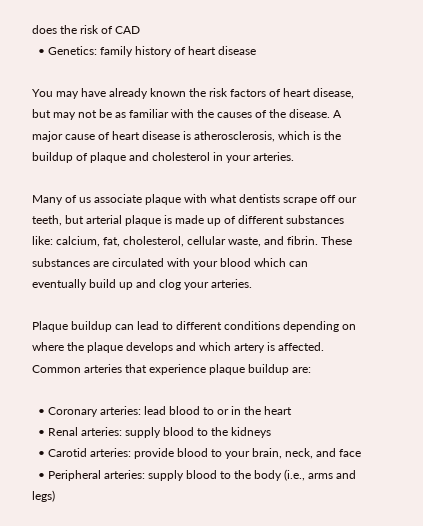does the risk of CAD
  • Genetics: family history of heart disease

You may have already known the risk factors of heart disease, but may not be as familiar with the causes of the disease. A major cause of heart disease is atherosclerosis, which is the buildup of plaque and cholesterol in your arteries.

Many of us associate plaque with what dentists scrape off our teeth, but arterial plaque is made up of different substances like: calcium, fat, cholesterol, cellular waste, and fibrin. These substances are circulated with your blood which can eventually build up and clog your arteries.

Plaque buildup can lead to different conditions depending on where the plaque develops and which artery is affected. Common arteries that experience plaque buildup are:

  • Coronary arteries: lead blood to or in the heart
  • Renal arteries: supply blood to the kidneys
  • Carotid arteries: provide blood to your brain, neck, and face
  • Peripheral arteries: supply blood to the body (i.e., arms and legs)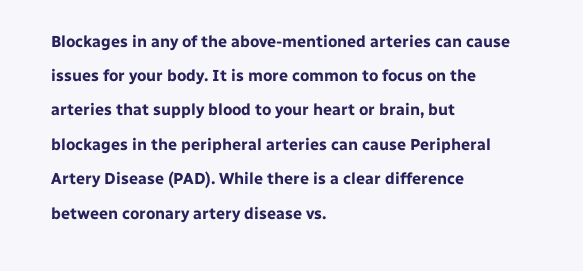Blockages in any of the above-mentioned arteries can cause issues for your body. It is more common to focus on the arteries that supply blood to your heart or brain, but blockages in the peripheral arteries can cause Peripheral Artery Disease (PAD). While there is a clear difference between coronary artery disease vs.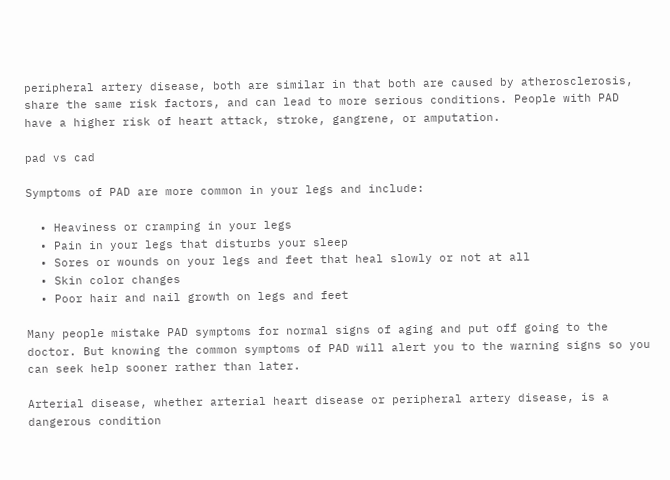peripheral artery disease, both are similar in that both are caused by atherosclerosis, share the same risk factors, and can lead to more serious conditions. People with PAD have a higher risk of heart attack, stroke, gangrene, or amputation.

pad vs cad

Symptoms of PAD are more common in your legs and include:

  • Heaviness or cramping in your legs
  • Pain in your legs that disturbs your sleep
  • Sores or wounds on your legs and feet that heal slowly or not at all
  • Skin color changes
  • Poor hair and nail growth on legs and feet

Many people mistake PAD symptoms for normal signs of aging and put off going to the doctor. But knowing the common symptoms of PAD will alert you to the warning signs so you can seek help sooner rather than later.

Arterial disease, whether arterial heart disease or peripheral artery disease, is a dangerous condition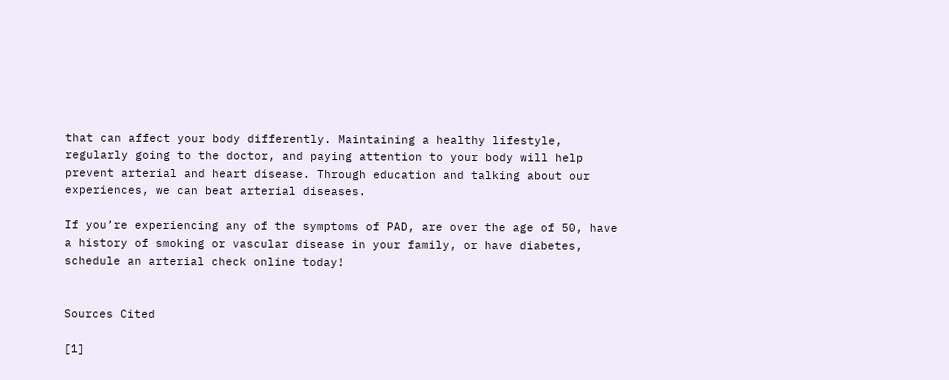that can affect your body differently. Maintaining a healthy lifestyle, regularly going to the doctor, and paying attention to your body will help prevent arterial and heart disease. Through education and talking about our experiences, we can beat arterial diseases.

If you’re experiencing any of the symptoms of PAD, are over the age of 50, have a history of smoking or vascular disease in your family, or have diabetes, schedule an arterial check online today!


Sources Cited

[1]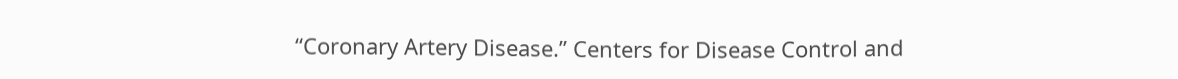“Coronary Artery Disease.” Centers for Disease Control and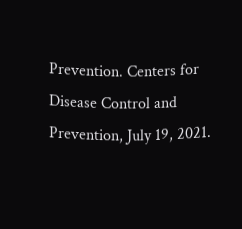Prevention. Centers for Disease Control and Prevention, July 19, 2021.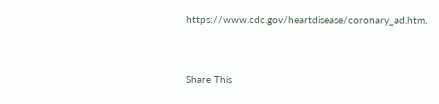https://www.cdc.gov/heartdisease/coronary_ad.htm.


Share This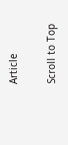Article

Scroll to Top